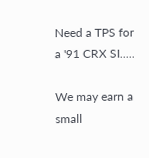Need a TPS for a '91 CRX SI.....

We may earn a small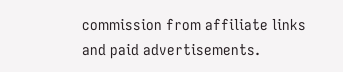commission from affiliate links and paid advertisements.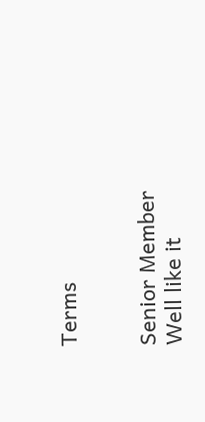Terms


Senior Member
Well like it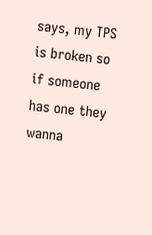says, my TPS is broken so if someone has one they wanna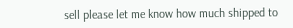sell please let me know how much shipped to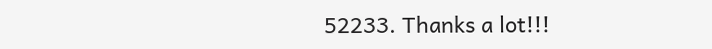52233. Thanks a lot!!!